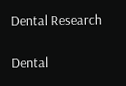Dental Research

Dental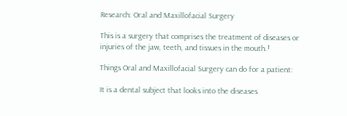Research: Oral and Maxillofacial Surgery

This is a surgery that comprises the treatment of diseases or injuries of the jaw, teeth, and tissues in the mouth.¹

Things Oral and Maxillofacial Surgery can do for a patient:

It is a dental subject that looks into the diseases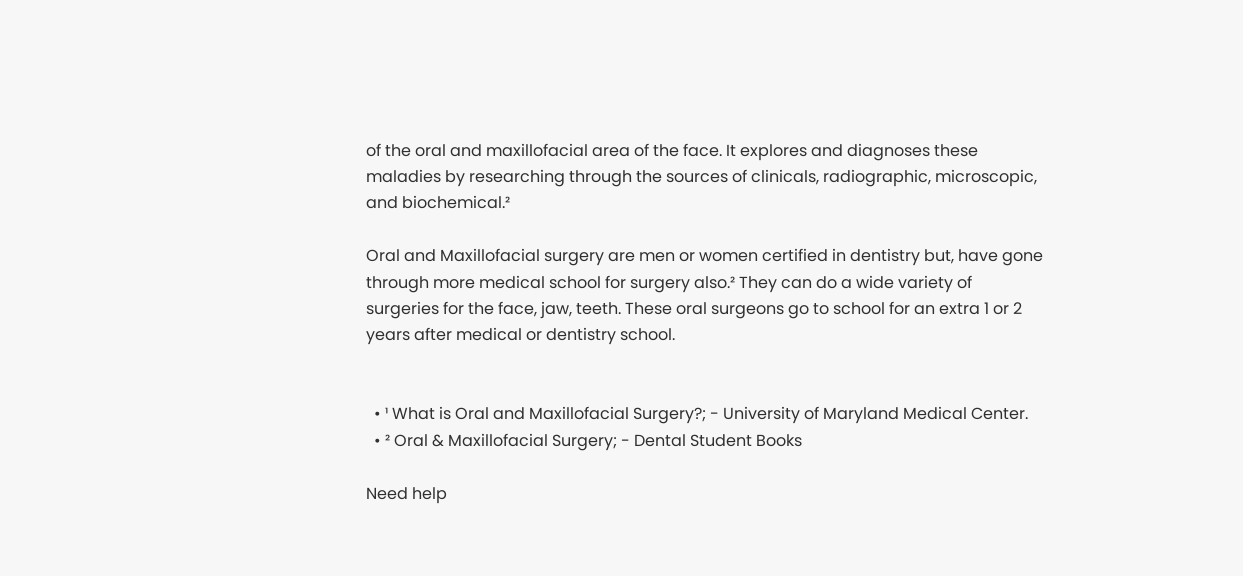of the oral and maxillofacial area of the face. It explores and diagnoses these maladies by researching through the sources of clinicals, radiographic, microscopic, and biochemical.²

Oral and Maxillofacial surgery are men or women certified in dentistry but, have gone through more medical school for surgery also.² They can do a wide variety of surgeries for the face, jaw, teeth. These oral surgeons go to school for an extra 1 or 2 years after medical or dentistry school.


  • ¹ What is Oral and Maxillofacial Surgery?; - University of Maryland Medical Center.
  • ² Oral & Maxillofacial Surgery; - Dental Student Books

Need help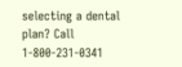selecting a dental plan? Call 1-800-231-0341